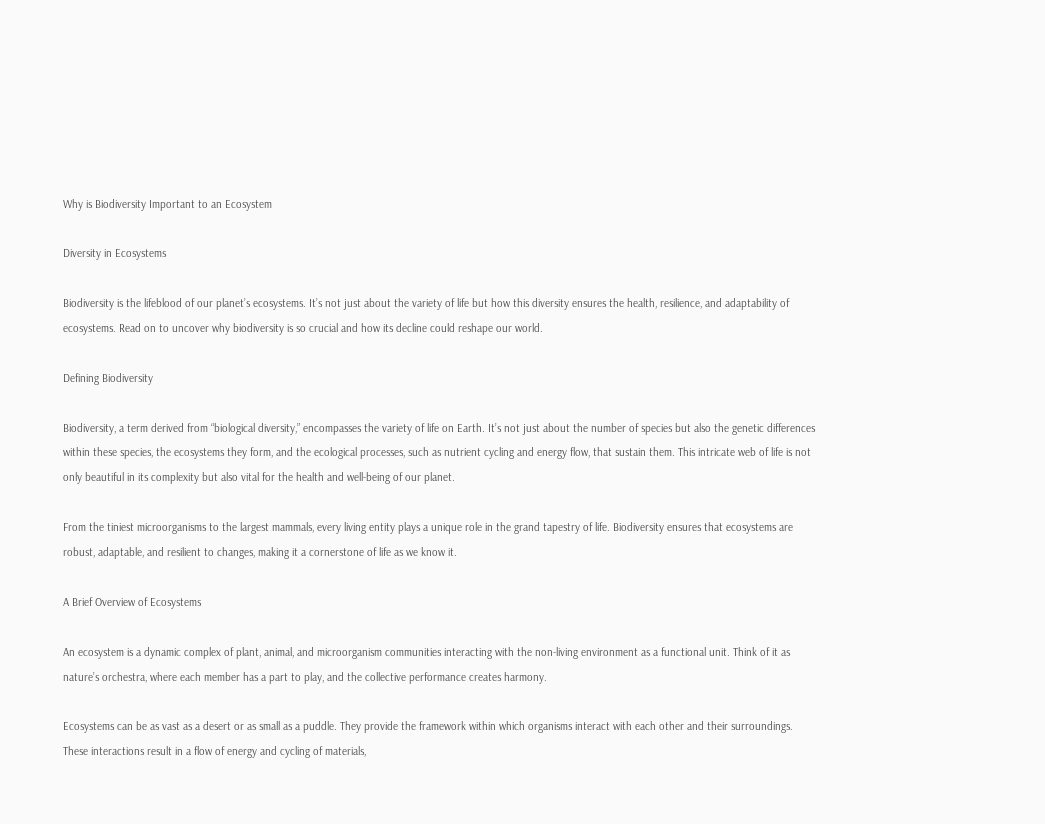Why is Biodiversity Important to an Ecosystem

Diversity in Ecosystems

Biodiversity is the lifeblood of our planet’s ecosystems. It’s not just about the variety of life but how this diversity ensures the health, resilience, and adaptability of ecosystems. Read on to uncover why biodiversity is so crucial and how its decline could reshape our world.

Defining Biodiversity

Biodiversity, a term derived from “biological diversity,” encompasses the variety of life on Earth. It’s not just about the number of species but also the genetic differences within these species, the ecosystems they form, and the ecological processes, such as nutrient cycling and energy flow, that sustain them. This intricate web of life is not only beautiful in its complexity but also vital for the health and well-being of our planet.

From the tiniest microorganisms to the largest mammals, every living entity plays a unique role in the grand tapestry of life. Biodiversity ensures that ecosystems are robust, adaptable, and resilient to changes, making it a cornerstone of life as we know it.

A Brief Overview of Ecosystems

An ecosystem is a dynamic complex of plant, animal, and microorganism communities interacting with the non-living environment as a functional unit. Think of it as nature’s orchestra, where each member has a part to play, and the collective performance creates harmony.

Ecosystems can be as vast as a desert or as small as a puddle. They provide the framework within which organisms interact with each other and their surroundings. These interactions result in a flow of energy and cycling of materials,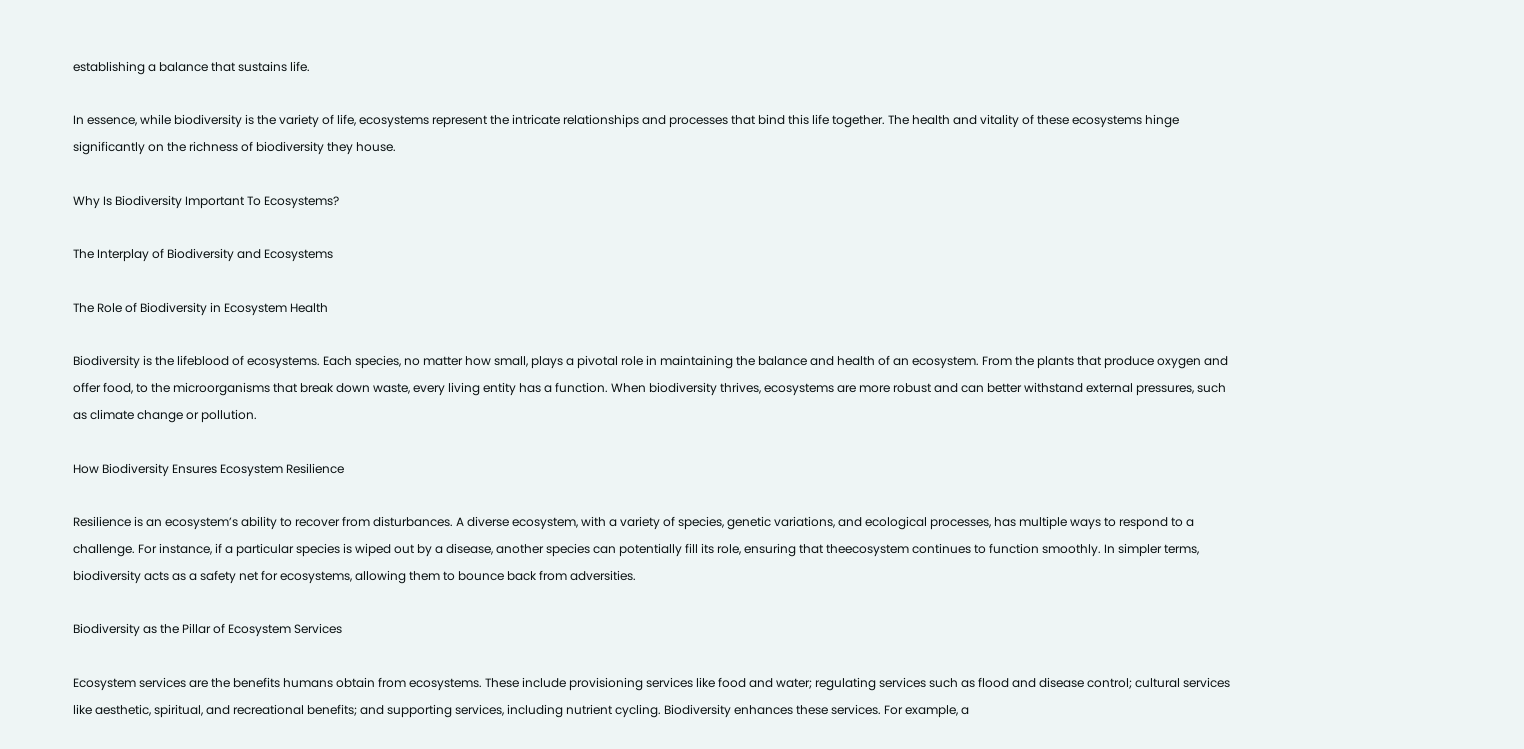establishing a balance that sustains life.

In essence, while biodiversity is the variety of life, ecosystems represent the intricate relationships and processes that bind this life together. The health and vitality of these ecosystems hinge significantly on the richness of biodiversity they house.

Why Is Biodiversity Important To Ecosystems?

The Interplay of Biodiversity and Ecosystems

The Role of Biodiversity in Ecosystem Health

Biodiversity is the lifeblood of ecosystems. Each species, no matter how small, plays a pivotal role in maintaining the balance and health of an ecosystem. From the plants that produce oxygen and offer food, to the microorganisms that break down waste, every living entity has a function. When biodiversity thrives, ecosystems are more robust and can better withstand external pressures, such as climate change or pollution.

How Biodiversity Ensures Ecosystem Resilience

Resilience is an ecosystem’s ability to recover from disturbances. A diverse ecosystem, with a variety of species, genetic variations, and ecological processes, has multiple ways to respond to a challenge. For instance, if a particular species is wiped out by a disease, another species can potentially fill its role, ensuring that theecosystem continues to function smoothly. In simpler terms, biodiversity acts as a safety net for ecosystems, allowing them to bounce back from adversities.

Biodiversity as the Pillar of Ecosystem Services

Ecosystem services are the benefits humans obtain from ecosystems. These include provisioning services like food and water; regulating services such as flood and disease control; cultural services like aesthetic, spiritual, and recreational benefits; and supporting services, including nutrient cycling. Biodiversity enhances these services. For example, a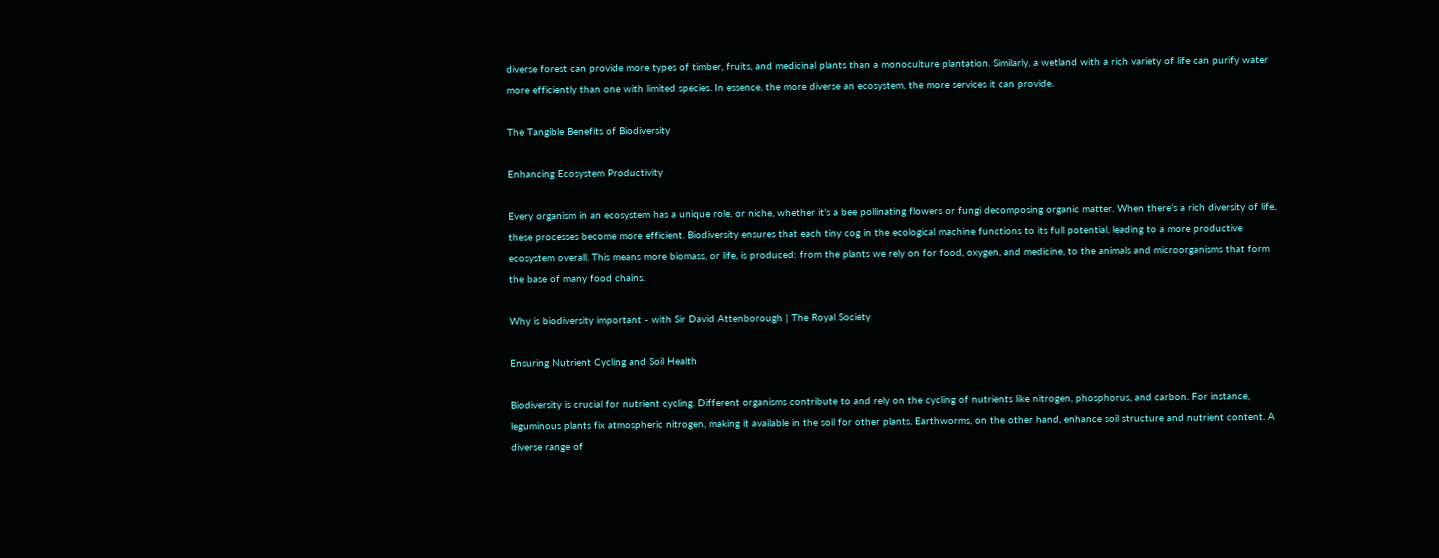diverse forest can provide more types of timber, fruits, and medicinal plants than a monoculture plantation. Similarly, a wetland with a rich variety of life can purify water more efficiently than one with limited species. In essence, the more diverse an ecosystem, the more services it can provide.

The Tangible Benefits of Biodiversity

Enhancing Ecosystem Productivity

Every organism in an ecosystem has a unique role, or niche, whether it’s a bee pollinating flowers or fungi decomposing organic matter. When there’s a rich diversity of life, these processes become more efficient. Biodiversity ensures that each tiny cog in the ecological machine functions to its full potential, leading to a more productive ecosystem overall. This means more biomass, or life, is produced: from the plants we rely on for food, oxygen, and medicine, to the animals and microorganisms that form the base of many food chains.

Why is biodiversity important - with Sir David Attenborough | The Royal Society

Ensuring Nutrient Cycling and Soil Health

Biodiversity is crucial for nutrient cycling. Different organisms contribute to and rely on the cycling of nutrients like nitrogen, phosphorus, and carbon. For instance, leguminous plants fix atmospheric nitrogen, making it available in the soil for other plants. Earthworms, on the other hand, enhance soil structure and nutrient content. A diverse range of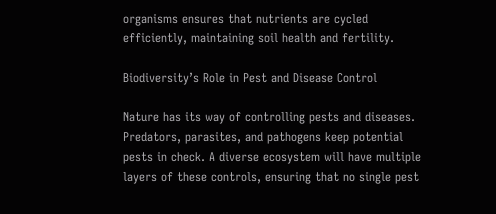organisms ensures that nutrients are cycled efficiently, maintaining soil health and fertility.

Biodiversity’s Role in Pest and Disease Control

Nature has its way of controlling pests and diseases. Predators, parasites, and pathogens keep potential pests in check. A diverse ecosystem will have multiple layers of these controls, ensuring that no single pest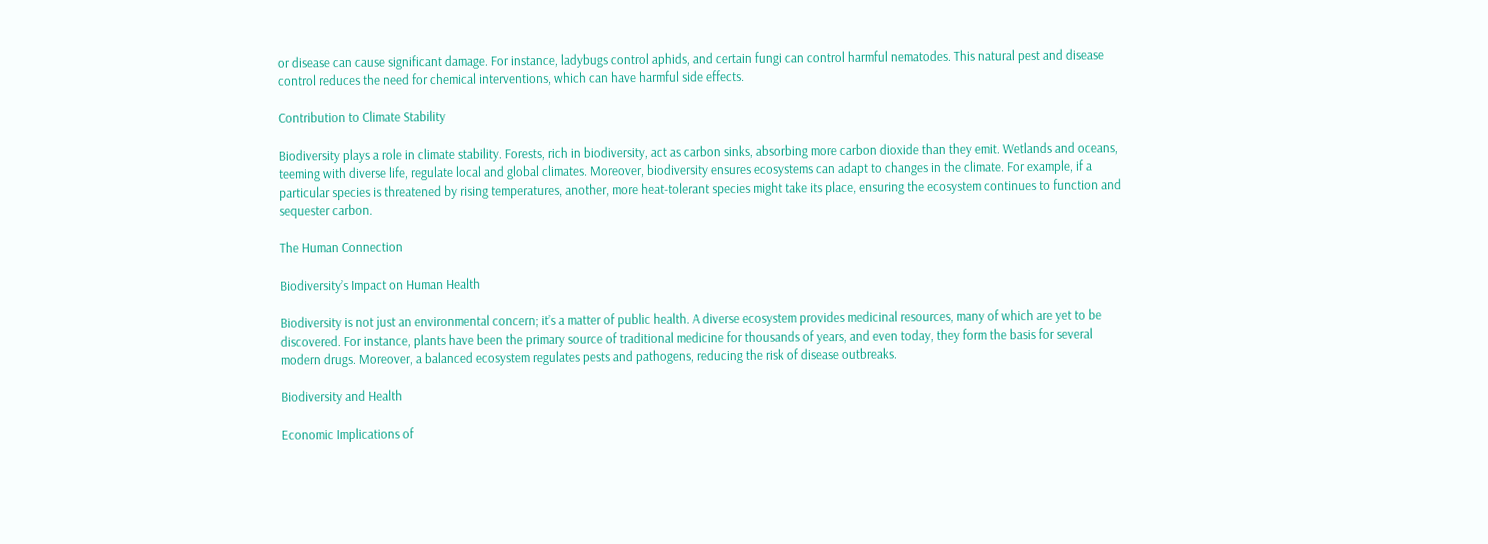or disease can cause significant damage. For instance, ladybugs control aphids, and certain fungi can control harmful nematodes. This natural pest and disease control reduces the need for chemical interventions, which can have harmful side effects.

Contribution to Climate Stability

Biodiversity plays a role in climate stability. Forests, rich in biodiversity, act as carbon sinks, absorbing more carbon dioxide than they emit. Wetlands and oceans, teeming with diverse life, regulate local and global climates. Moreover, biodiversity ensures ecosystems can adapt to changes in the climate. For example, if a particular species is threatened by rising temperatures, another, more heat-tolerant species might take its place, ensuring the ecosystem continues to function and sequester carbon.

The Human Connection

Biodiversity’s Impact on Human Health

Biodiversity is not just an environmental concern; it’s a matter of public health. A diverse ecosystem provides medicinal resources, many of which are yet to be discovered. For instance, plants have been the primary source of traditional medicine for thousands of years, and even today, they form the basis for several modern drugs. Moreover, a balanced ecosystem regulates pests and pathogens, reducing the risk of disease outbreaks.

Biodiversity and Health

Economic Implications of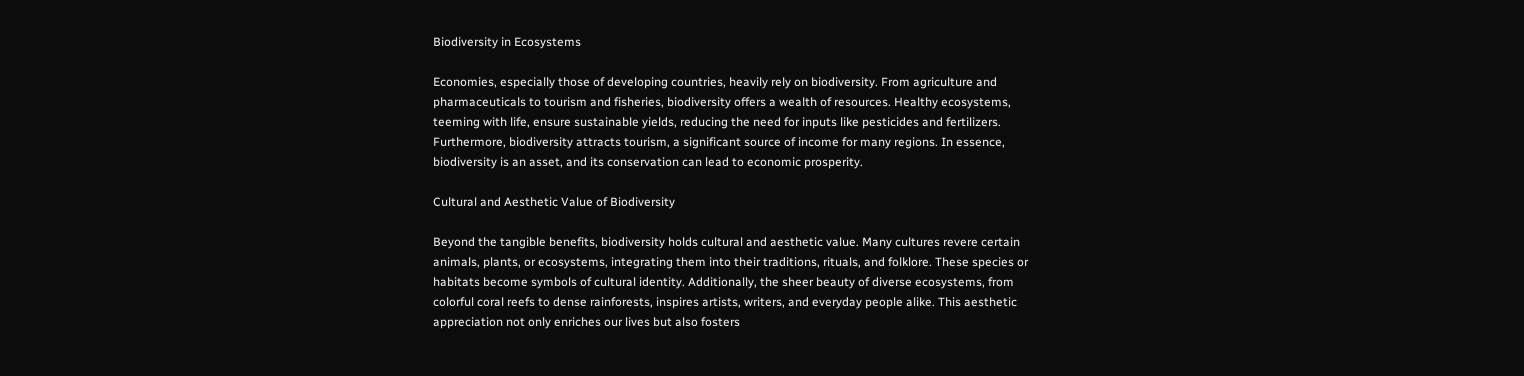Biodiversity in Ecosystems

Economies, especially those of developing countries, heavily rely on biodiversity. From agriculture and pharmaceuticals to tourism and fisheries, biodiversity offers a wealth of resources. Healthy ecosystems, teeming with life, ensure sustainable yields, reducing the need for inputs like pesticides and fertilizers. Furthermore, biodiversity attracts tourism, a significant source of income for many regions. In essence, biodiversity is an asset, and its conservation can lead to economic prosperity.

Cultural and Aesthetic Value of Biodiversity

Beyond the tangible benefits, biodiversity holds cultural and aesthetic value. Many cultures revere certain animals, plants, or ecosystems, integrating them into their traditions, rituals, and folklore. These species or habitats become symbols of cultural identity. Additionally, the sheer beauty of diverse ecosystems, from colorful coral reefs to dense rainforests, inspires artists, writers, and everyday people alike. This aesthetic appreciation not only enriches our lives but also fosters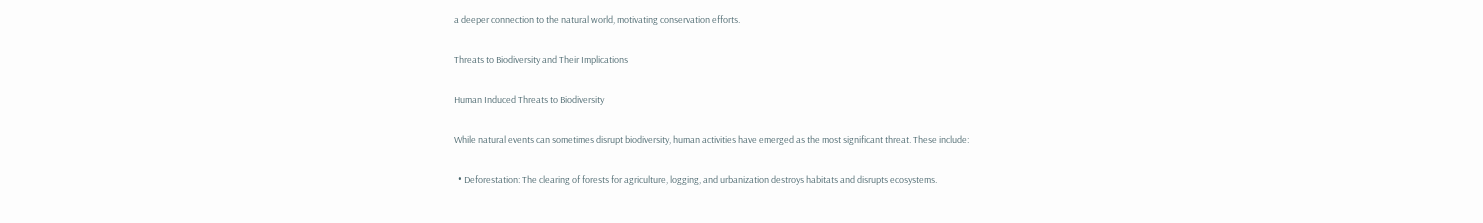a deeper connection to the natural world, motivating conservation efforts.

Threats to Biodiversity and Their Implications

Human Induced Threats to Biodiversity

While natural events can sometimes disrupt biodiversity, human activities have emerged as the most significant threat. These include:

  • Deforestation: The clearing of forests for agriculture, logging, and urbanization destroys habitats and disrupts ecosystems.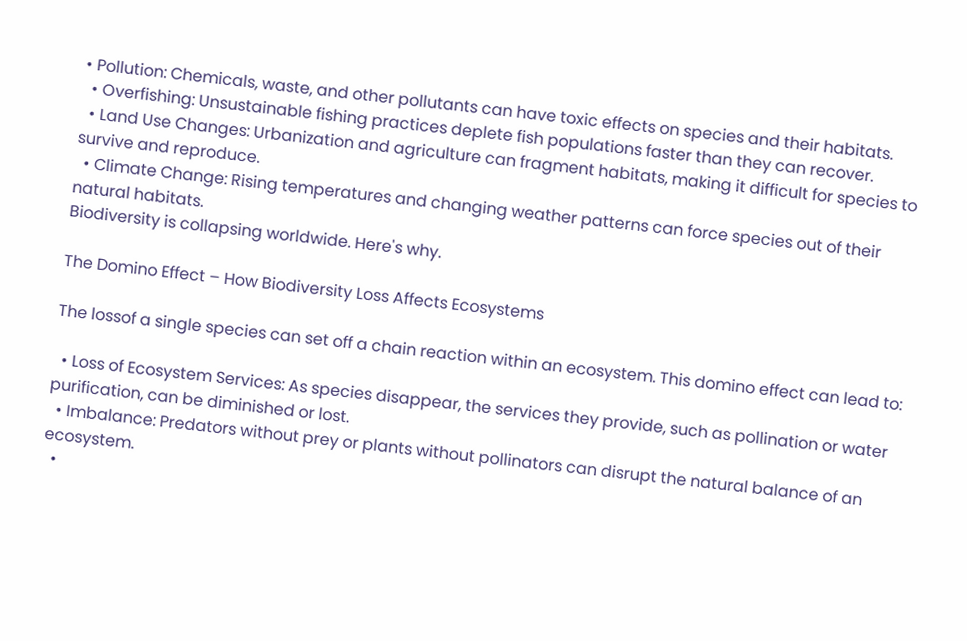• Pollution: Chemicals, waste, and other pollutants can have toxic effects on species and their habitats.
  • Overfishing: Unsustainable fishing practices deplete fish populations faster than they can recover.
  • Land Use Changes: Urbanization and agriculture can fragment habitats, making it difficult for species to survive and reproduce.
  • Climate Change: Rising temperatures and changing weather patterns can force species out of their natural habitats.
Biodiversity is collapsing worldwide. Here's why.

The Domino Effect – How Biodiversity Loss Affects Ecosystems

The lossof a single species can set off a chain reaction within an ecosystem. This domino effect can lead to:

  • Loss of Ecosystem Services: As species disappear, the services they provide, such as pollination or water purification, can be diminished or lost.
  • Imbalance: Predators without prey or plants without pollinators can disrupt the natural balance of an ecosystem.
  •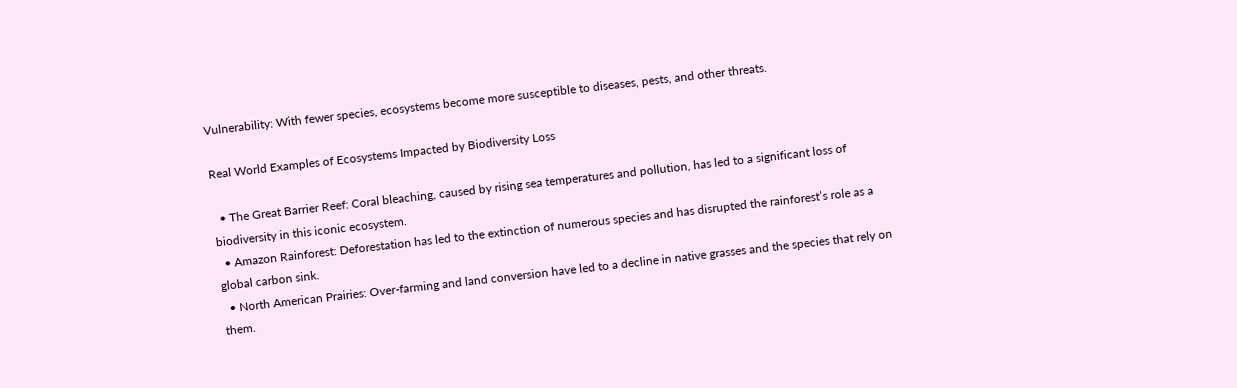Vulnerability: With fewer species, ecosystems become more susceptible to diseases, pests, and other threats.

Real World Examples of Ecosystems Impacted by Biodiversity Loss

  • The Great Barrier Reef: Coral bleaching, caused by rising sea temperatures and pollution, has led to a significant loss of biodiversity in this iconic ecosystem.
  • Amazon Rainforest: Deforestation has led to the extinction of numerous species and has disrupted the rainforest’s role as a global carbon sink.
  • North American Prairies: Over-farming and land conversion have led to a decline in native grasses and the species that rely on them.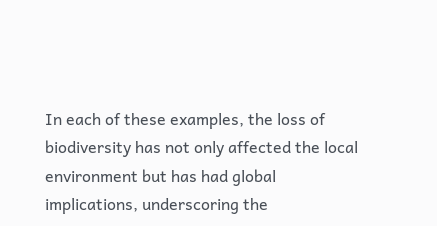In each of these examples, the loss of biodiversity has not only affected the local environment but has had global implications, underscoring the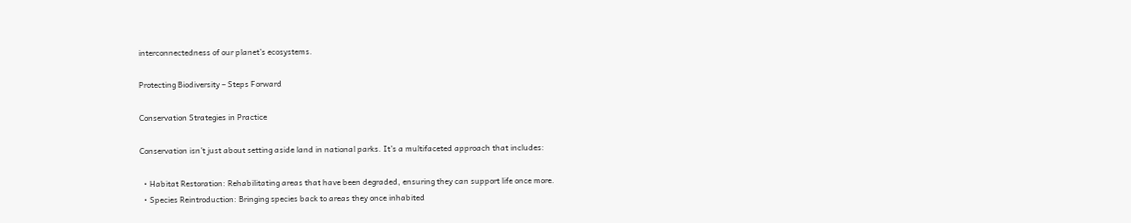interconnectedness of our planet’s ecosystems.

Protecting Biodiversity – Steps Forward

Conservation Strategies in Practice

Conservation isn’t just about setting aside land in national parks. It’s a multifaceted approach that includes:

  • Habitat Restoration: Rehabilitating areas that have been degraded, ensuring they can support life once more.
  • Species Reintroduction: Bringing species back to areas they once inhabited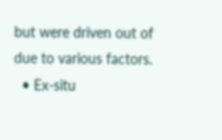but were driven out of due to various factors.
  • Ex-situ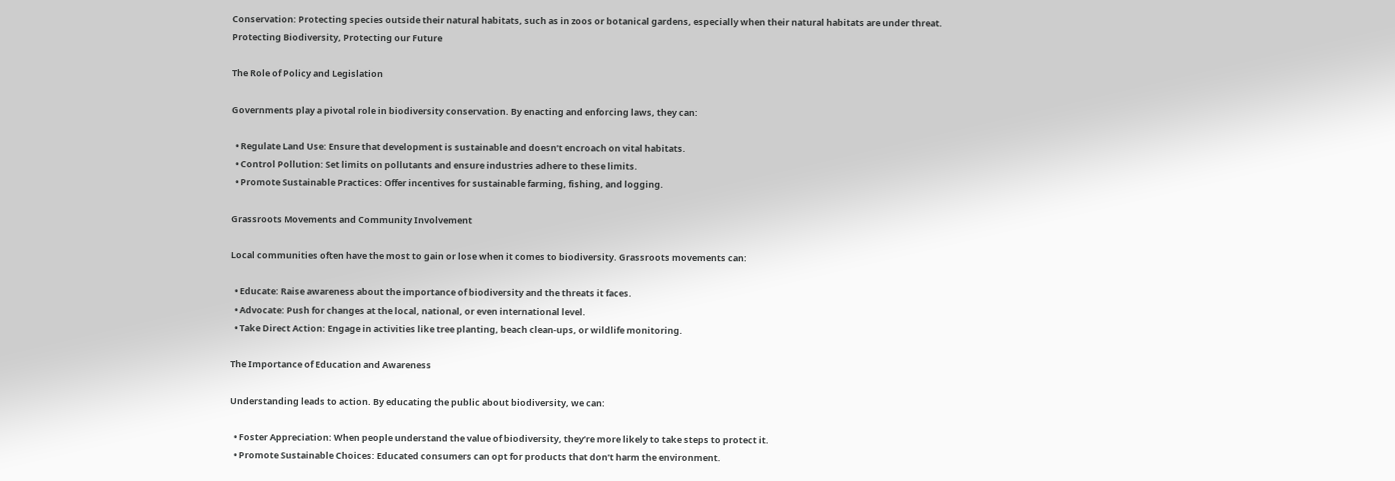Conservation: Protecting species outside their natural habitats, such as in zoos or botanical gardens, especially when their natural habitats are under threat.
Protecting Biodiversity, Protecting our Future

The Role of Policy and Legislation

Governments play a pivotal role in biodiversity conservation. By enacting and enforcing laws, they can:

  • Regulate Land Use: Ensure that development is sustainable and doesn’t encroach on vital habitats.
  • Control Pollution: Set limits on pollutants and ensure industries adhere to these limits.
  • Promote Sustainable Practices: Offer incentives for sustainable farming, fishing, and logging.

Grassroots Movements and Community Involvement

Local communities often have the most to gain or lose when it comes to biodiversity. Grassroots movements can:

  • Educate: Raise awareness about the importance of biodiversity and the threats it faces.
  • Advocate: Push for changes at the local, national, or even international level.
  • Take Direct Action: Engage in activities like tree planting, beach clean-ups, or wildlife monitoring.

The Importance of Education and Awareness

Understanding leads to action. By educating the public about biodiversity, we can:

  • Foster Appreciation: When people understand the value of biodiversity, they’re more likely to take steps to protect it.
  • Promote Sustainable Choices: Educated consumers can opt for products that don’t harm the environment.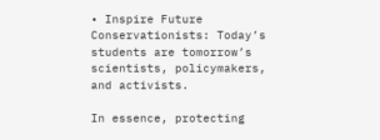• Inspire Future Conservationists: Today’s students are tomorrow’s scientists, policymakers, and activists.

In essence, protecting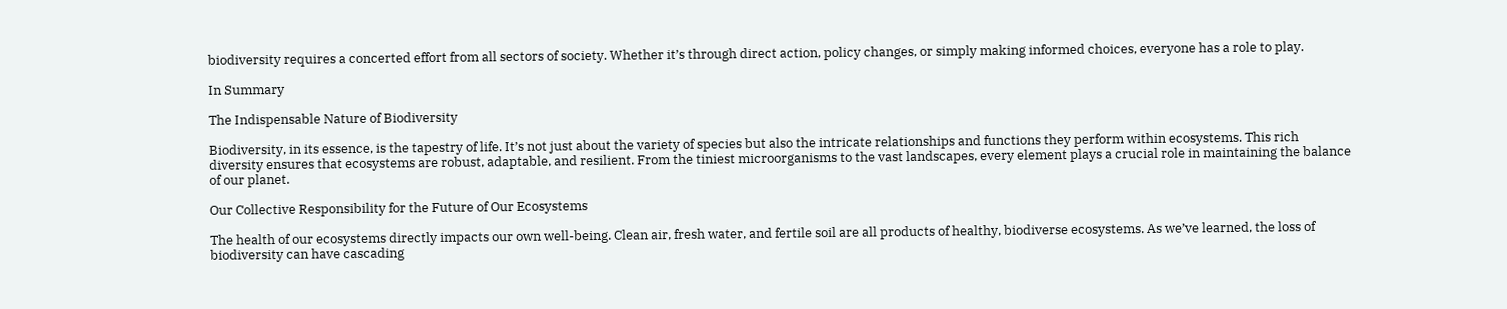biodiversity requires a concerted effort from all sectors of society. Whether it’s through direct action, policy changes, or simply making informed choices, everyone has a role to play.

In Summary

The Indispensable Nature of Biodiversity

Biodiversity, in its essence, is the tapestry of life. It’s not just about the variety of species but also the intricate relationships and functions they perform within ecosystems. This rich diversity ensures that ecosystems are robust, adaptable, and resilient. From the tiniest microorganisms to the vast landscapes, every element plays a crucial role in maintaining the balance of our planet.

Our Collective Responsibility for the Future of Our Ecosystems

The health of our ecosystems directly impacts our own well-being. Clean air, fresh water, and fertile soil are all products of healthy, biodiverse ecosystems. As we’ve learned, the loss of biodiversity can have cascading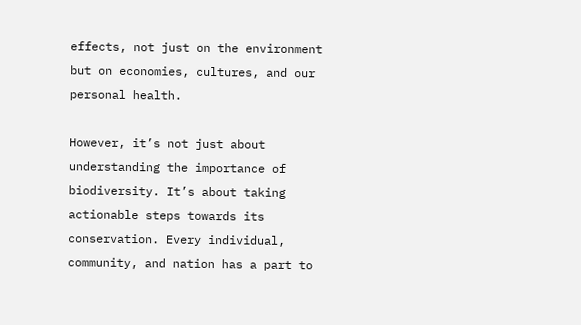effects, not just on the environment but on economies, cultures, and our personal health.

However, it’s not just about understanding the importance of biodiversity. It’s about taking actionable steps towards its conservation. Every individual, community, and nation has a part to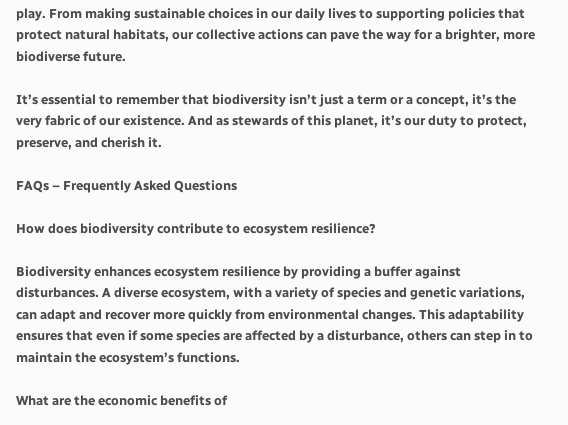play. From making sustainable choices in our daily lives to supporting policies that protect natural habitats, our collective actions can pave the way for a brighter, more biodiverse future.

It’s essential to remember that biodiversity isn’t just a term or a concept, it’s the very fabric of our existence. And as stewards of this planet, it’s our duty to protect, preserve, and cherish it.

FAQs – Frequently Asked Questions

How does biodiversity contribute to ecosystem resilience?

Biodiversity enhances ecosystem resilience by providing a buffer against disturbances. A diverse ecosystem, with a variety of species and genetic variations, can adapt and recover more quickly from environmental changes. This adaptability ensures that even if some species are affected by a disturbance, others can step in to maintain the ecosystem’s functions.

What are the economic benefits of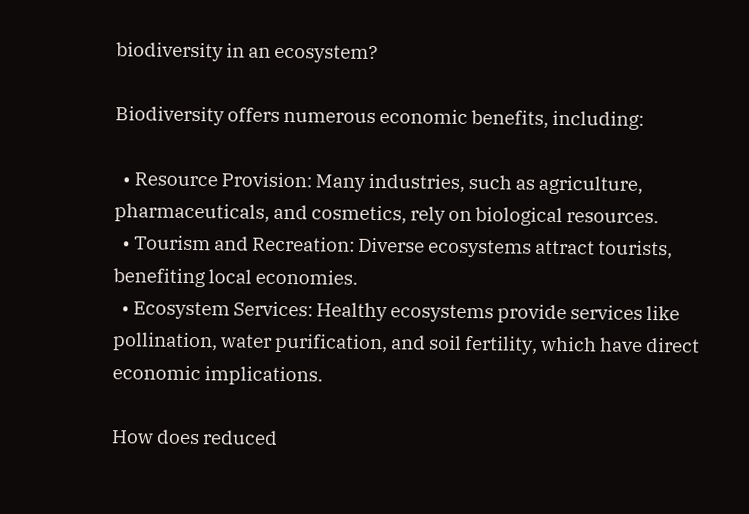biodiversity in an ecosystem?

Biodiversity offers numerous economic benefits, including:

  • Resource Provision: Many industries, such as agriculture, pharmaceuticals, and cosmetics, rely on biological resources.
  • Tourism and Recreation: Diverse ecosystems attract tourists, benefiting local economies.
  • Ecosystem Services: Healthy ecosystems provide services like pollination, water purification, and soil fertility, which have direct economic implications.

How does reduced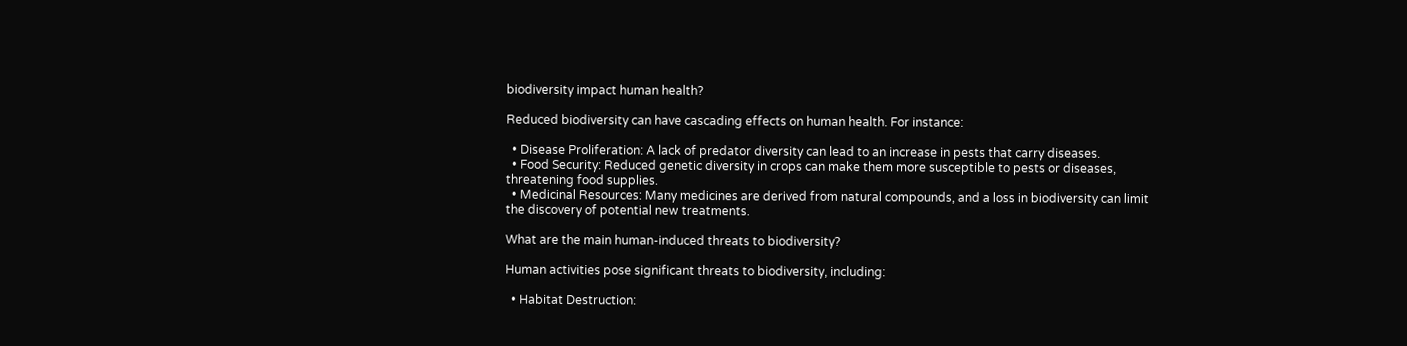biodiversity impact human health?

Reduced biodiversity can have cascading effects on human health. For instance:

  • Disease Proliferation: A lack of predator diversity can lead to an increase in pests that carry diseases.
  • Food Security: Reduced genetic diversity in crops can make them more susceptible to pests or diseases, threatening food supplies.
  • Medicinal Resources: Many medicines are derived from natural compounds, and a loss in biodiversity can limit the discovery of potential new treatments.

What are the main human-induced threats to biodiversity?

Human activities pose significant threats to biodiversity, including:

  • Habitat Destruction: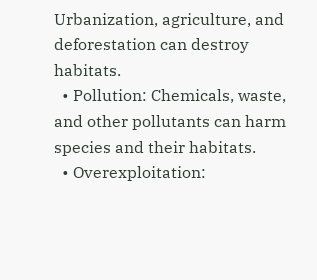Urbanization, agriculture, and deforestation can destroy habitats.
  • Pollution: Chemicals, waste, and other pollutants can harm species and their habitats.
  • Overexploitation: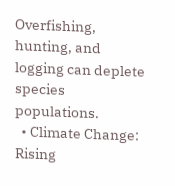Overfishing, hunting, and logging can deplete species populations.
  • Climate Change: Rising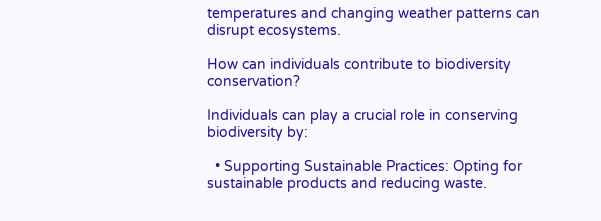temperatures and changing weather patterns can disrupt ecosystems.

How can individuals contribute to biodiversity conservation?

Individuals can play a crucial role in conserving biodiversity by:

  • Supporting Sustainable Practices: Opting for sustainable products and reducing waste.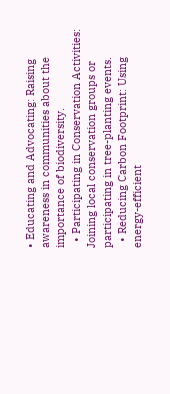• Educating and Advocating: Raising awareness in communities about the importance of biodiversity.
  • Participating in Conservation Activities: Joining local conservation groups or participating in tree-planting events.
  • Reducing Carbon Footprint: Using energy-efficient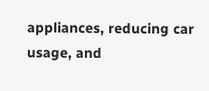appliances, reducing car usage, and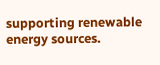supporting renewable energy sources.